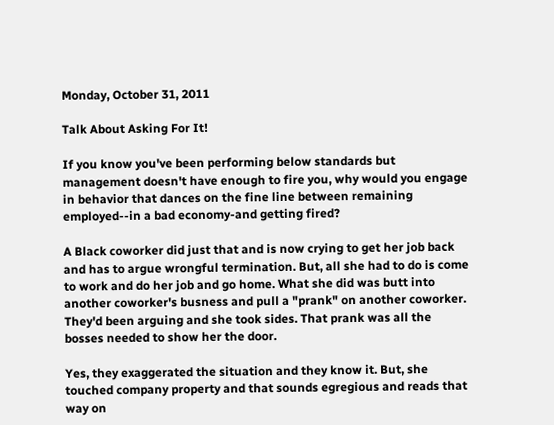Monday, October 31, 2011

Talk About Asking For It!

If you know you've been performing below standards but management doesn't have enough to fire you, why would you engage in behavior that dances on the fine line between remaining employed--in a bad economy-and getting fired?

A Black coworker did just that and is now crying to get her job back and has to argue wrongful termination. But, all she had to do is come to work and do her job and go home. What she did was butt into another coworker's busness and pull a "prank" on another coworker. They'd been arguing and she took sides. That prank was all the bosses needed to show her the door.

Yes, they exaggerated the situation and they know it. But, she touched company property and that sounds egregious and reads that way on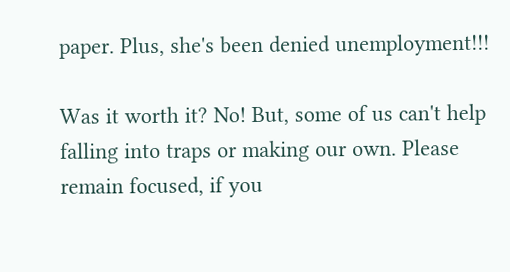paper. Plus, she's been denied unemployment!!!

Was it worth it? No! But, some of us can't help falling into traps or making our own. Please remain focused, if you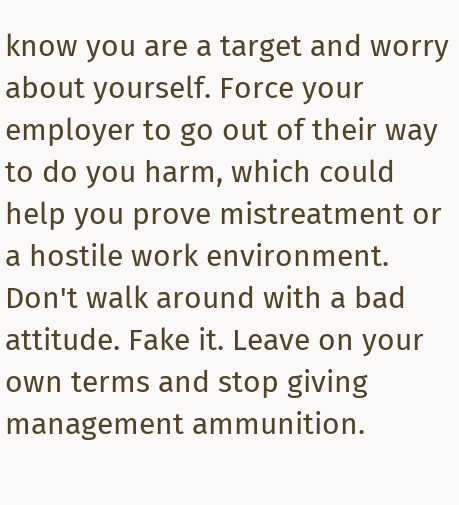know you are a target and worry about yourself. Force your employer to go out of their way to do you harm, which could help you prove mistreatment or a hostile work environment. Don't walk around with a bad attitude. Fake it. Leave on your own terms and stop giving management ammunition.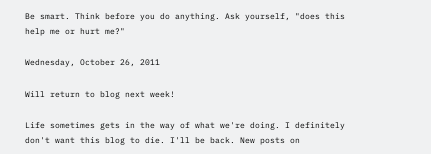Be smart. Think before you do anything. Ask yourself, "does this help me or hurt me?"

Wednesday, October 26, 2011

Will return to blog next week!

Life sometimes gets in the way of what we're doing. I definitely don't want this blog to die. I'll be back. New posts on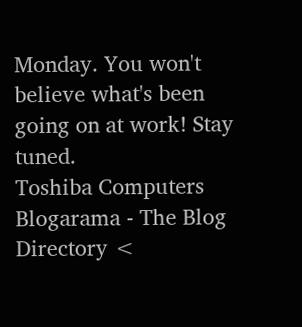Monday. You won't believe what's been going on at work! Stay tuned.
Toshiba Computers
Blogarama - The Blog Directory <